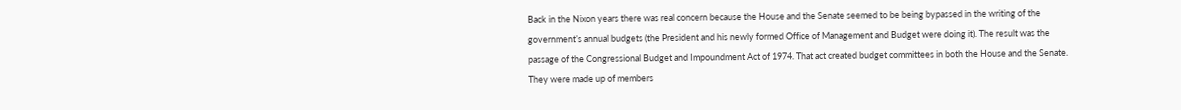Back in the Nixon years there was real concern because the House and the Senate seemed to be being bypassed in the writing of the government’s annual budgets (the President and his newly formed Office of Management and Budget were doing it). The result was the passage of the Congressional Budget and Impoundment Act of 1974. That act created budget committees in both the House and the Senate. They were made up of members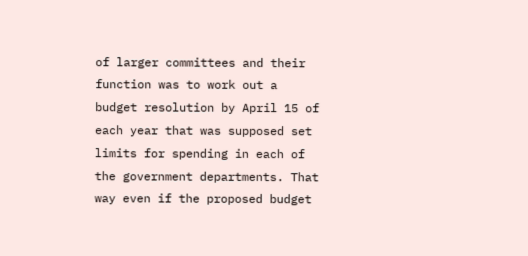of larger committees and their function was to work out a budget resolution by April 15 of each year that was supposed set limits for spending in each of the government departments. That way even if the proposed budget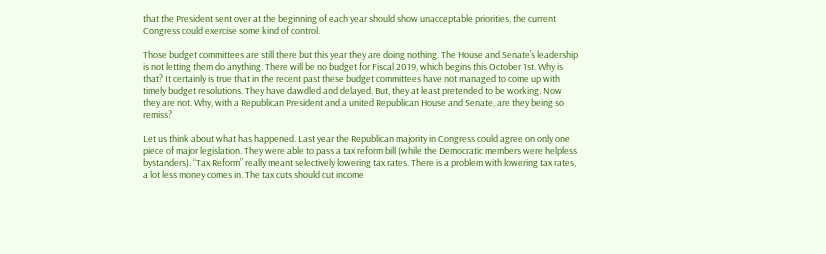that the President sent over at the beginning of each year should show unacceptable priorities, the current Congress could exercise some kind of control.

Those budget committees are still there but this year they are doing nothing. The House and Senate’s leadership is not letting them do anything. There will be no budget for Fiscal 2019, which begins this October 1st. Why is that? It certainly is true that in the recent past these budget committees have not managed to come up with timely budget resolutions. They have dawdled and delayed. But, they at least pretended to be working. Now they are not. Why, with a Republican President and a united Republican House and Senate, are they being so remiss?

Let us think about what has happened. Last year the Republican majority in Congress could agree on only one piece of major legislation. They were able to pass a tax reform bill (while the Democratic members were helpless bystanders). “Tax Reform” really meant selectively lowering tax rates. There is a problem with lowering tax rates, a lot less money comes in. The tax cuts should cut income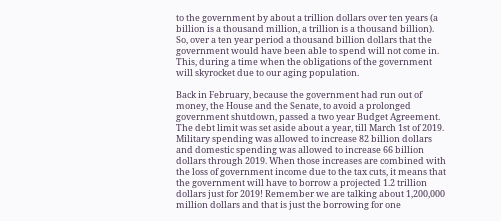to the government by about a trillion dollars over ten years (a billion is a thousand million, a trillion is a thousand billion). So, over a ten year period a thousand billion dollars that the government would have been able to spend will not come in. This, during a time when the obligations of the government will skyrocket due to our aging population.

Back in February, because the government had run out of money, the House and the Senate, to avoid a prolonged government shutdown, passed a two year Budget Agreement. The debt limit was set aside about a year, till March 1st of 2019. Military spending was allowed to increase 82 billion dollars and domestic spending was allowed to increase 66 billion dollars through 2019. When those increases are combined with the loss of government income due to the tax cuts, it means that the government will have to borrow a projected 1.2 trillion dollars just for 2019! Remember we are talking about 1,200,000 million dollars and that is just the borrowing for one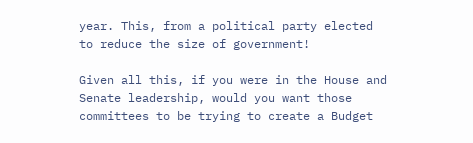year. This, from a political party elected to reduce the size of government!

Given all this, if you were in the House and Senate leadership, would you want those committees to be trying to create a Budget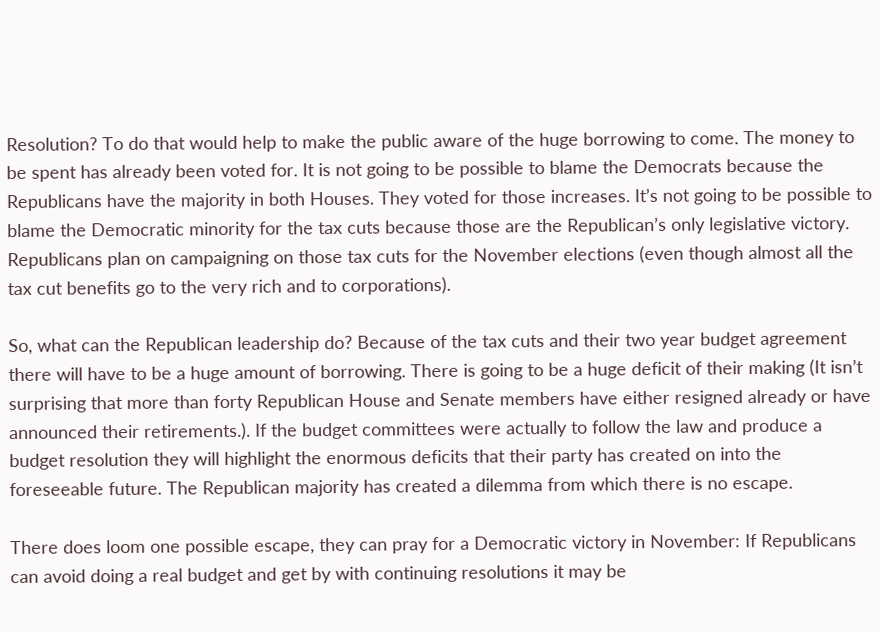Resolution? To do that would help to make the public aware of the huge borrowing to come. The money to be spent has already been voted for. It is not going to be possible to blame the Democrats because the Republicans have the majority in both Houses. They voted for those increases. It’s not going to be possible to blame the Democratic minority for the tax cuts because those are the Republican’s only legislative victory. Republicans plan on campaigning on those tax cuts for the November elections (even though almost all the tax cut benefits go to the very rich and to corporations).

So, what can the Republican leadership do? Because of the tax cuts and their two year budget agreement there will have to be a huge amount of borrowing. There is going to be a huge deficit of their making (It isn’t surprising that more than forty Republican House and Senate members have either resigned already or have announced their retirements.). If the budget committees were actually to follow the law and produce a budget resolution they will highlight the enormous deficits that their party has created on into the foreseeable future. The Republican majority has created a dilemma from which there is no escape.

There does loom one possible escape, they can pray for a Democratic victory in November: If Republicans can avoid doing a real budget and get by with continuing resolutions it may be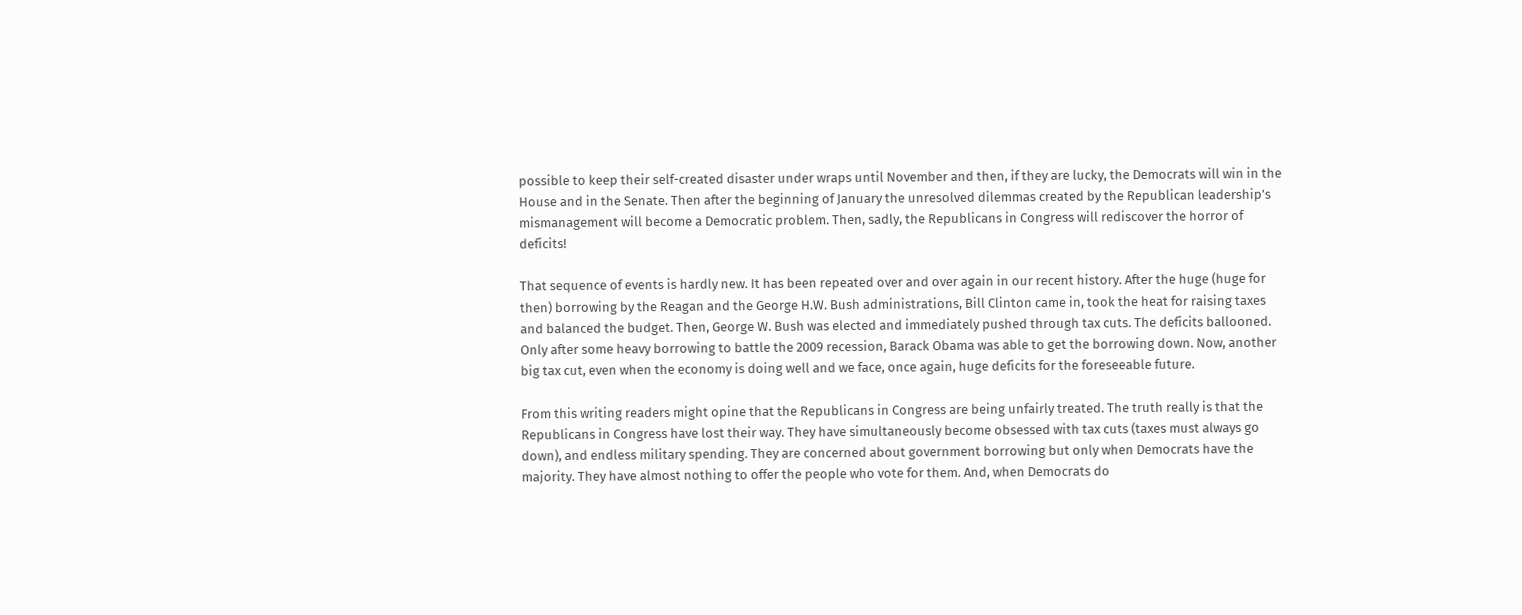possible to keep their self-created disaster under wraps until November and then, if they are lucky, the Democrats will win in the House and in the Senate. Then after the beginning of January the unresolved dilemmas created by the Republican leadership’s mismanagement will become a Democratic problem. Then, sadly, the Republicans in Congress will rediscover the horror of deficits!

That sequence of events is hardly new. It has been repeated over and over again in our recent history. After the huge (huge for then) borrowing by the Reagan and the George H.W. Bush administrations, Bill Clinton came in, took the heat for raising taxes and balanced the budget. Then, George W. Bush was elected and immediately pushed through tax cuts. The deficits ballooned. Only after some heavy borrowing to battle the 2009 recession, Barack Obama was able to get the borrowing down. Now, another big tax cut, even when the economy is doing well and we face, once again, huge deficits for the foreseeable future.

From this writing readers might opine that the Republicans in Congress are being unfairly treated. The truth really is that the Republicans in Congress have lost their way. They have simultaneously become obsessed with tax cuts (taxes must always go down), and endless military spending. They are concerned about government borrowing but only when Democrats have the majority. They have almost nothing to offer the people who vote for them. And, when Democrats do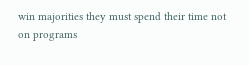win majorities they must spend their time not on programs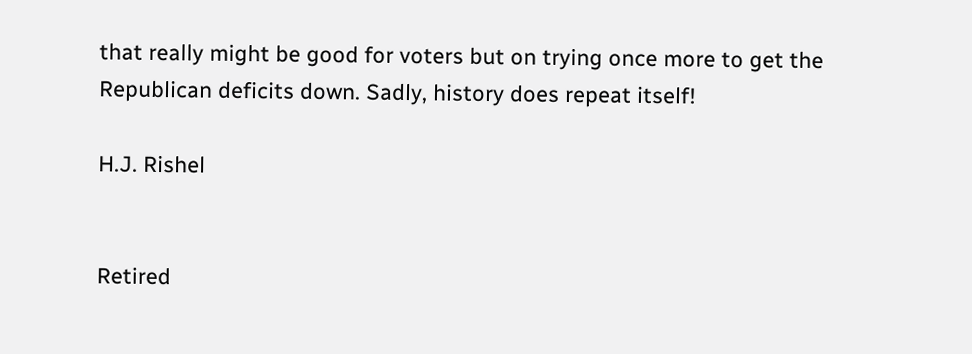that really might be good for voters but on trying once more to get the Republican deficits down. Sadly, history does repeat itself!

H.J. Rishel


Retired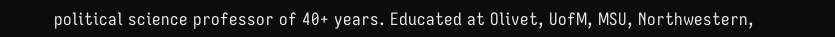political science professor of 40+ years. Educated at Olivet, UofM, MSU, Northwestern,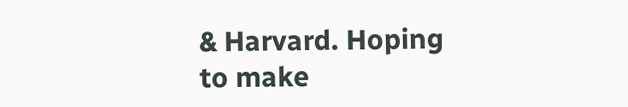& Harvard. Hoping to make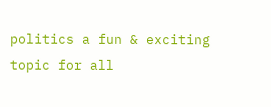politics a fun & exciting topic for all